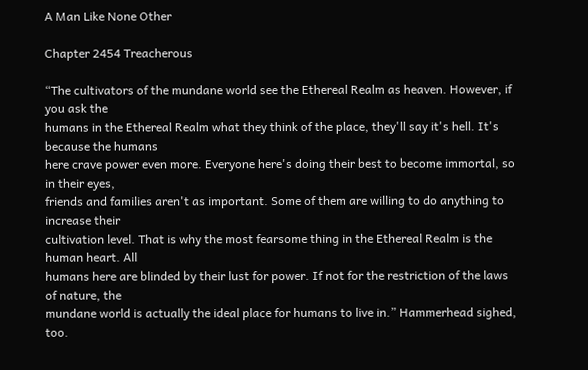A Man Like None Other

Chapter 2454 Treacherous

“The cultivators of the mundane world see the Ethereal Realm as heaven. However, if you ask the
humans in the Ethereal Realm what they think of the place, they'll say it's hell. It's because the humans
here crave power even more. Everyone here's doing their best to become immortal, so in their eyes,
friends and families aren't as important. Some of them are willing to do anything to increase their
cultivation level. That is why the most fearsome thing in the Ethereal Realm is the human heart. All
humans here are blinded by their lust for power. If not for the restriction of the laws of nature, the
mundane world is actually the ideal place for humans to live in.” Hammerhead sighed, too.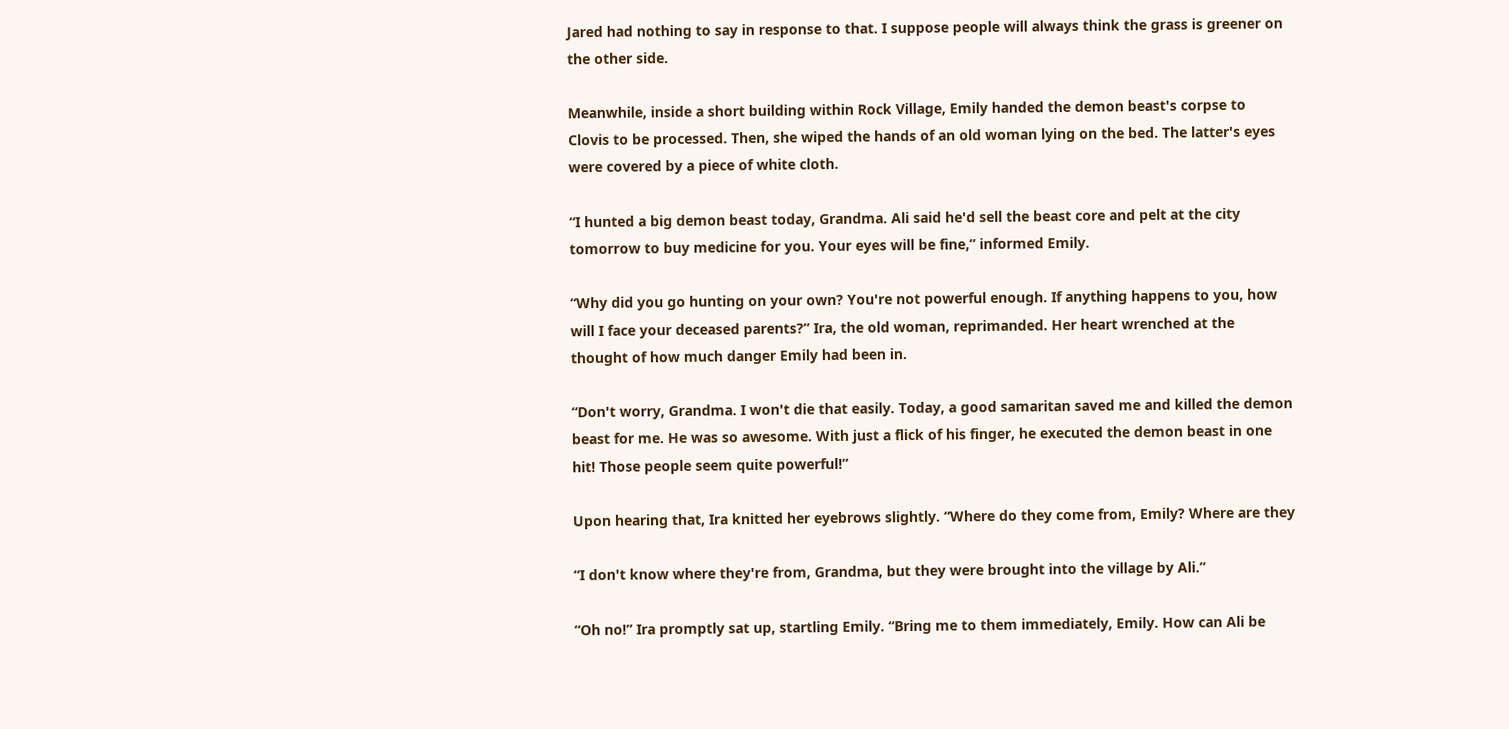Jared had nothing to say in response to that. I suppose people will always think the grass is greener on
the other side.

Meanwhile, inside a short building within Rock Village, Emily handed the demon beast's corpse to
Clovis to be processed. Then, she wiped the hands of an old woman lying on the bed. The latter's eyes
were covered by a piece of white cloth.

“I hunted a big demon beast today, Grandma. Ali said he'd sell the beast core and pelt at the city
tomorrow to buy medicine for you. Your eyes will be fine,” informed Emily.

“Why did you go hunting on your own? You're not powerful enough. If anything happens to you, how
will I face your deceased parents?” Ira, the old woman, reprimanded. Her heart wrenched at the
thought of how much danger Emily had been in.

“Don't worry, Grandma. I won't die that easily. Today, a good samaritan saved me and killed the demon
beast for me. He was so awesome. With just a flick of his finger, he executed the demon beast in one
hit! Those people seem quite powerful!”

Upon hearing that, Ira knitted her eyebrows slightly. “Where do they come from, Emily? Where are they

“I don't know where they're from, Grandma, but they were brought into the village by Ali.”

“Oh no!” Ira promptly sat up, startling Emily. “Bring me to them immediately, Emily. How can Ali be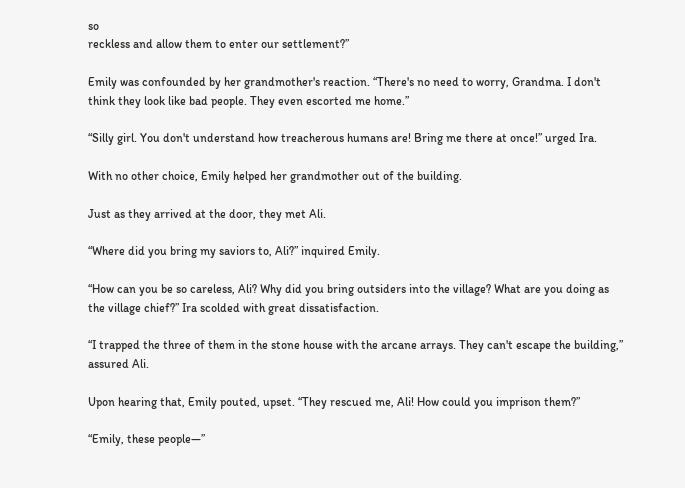so
reckless and allow them to enter our settlement?”

Emily was confounded by her grandmother's reaction. “There's no need to worry, Grandma. I don't
think they look like bad people. They even escorted me home.”

“Silly girl. You don't understand how treacherous humans are! Bring me there at once!” urged Ira.

With no other choice, Emily helped her grandmother out of the building.

Just as they arrived at the door, they met Ali.

“Where did you bring my saviors to, Ali?” inquired Emily.

“How can you be so careless, Ali? Why did you bring outsiders into the village? What are you doing as
the village chief?” Ira scolded with great dissatisfaction.

“I trapped the three of them in the stone house with the arcane arrays. They can't escape the building,”
assured Ali.

Upon hearing that, Emily pouted, upset. “They rescued me, Ali! How could you imprison them?”

“Emily, these people—”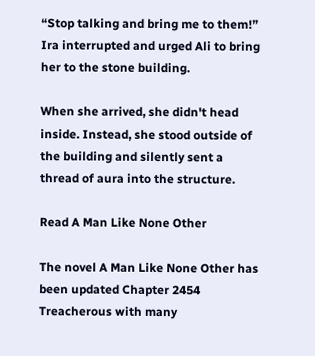“Stop talking and bring me to them!” Ira interrupted and urged Ali to bring her to the stone building.

When she arrived, she didn't head inside. Instead, she stood outside of the building and silently sent a
thread of aura into the structure.

Read A Man Like None Other

The novel A Man Like None Other has been updated Chapter 2454 Treacherous with many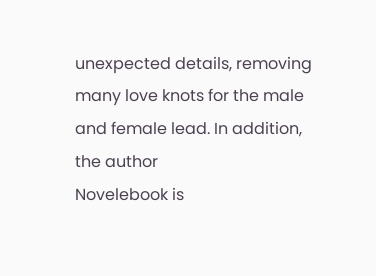unexpected details, removing many love knots for the male and female lead. In addition, the author
Novelebook is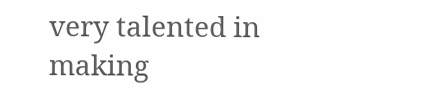very talented in making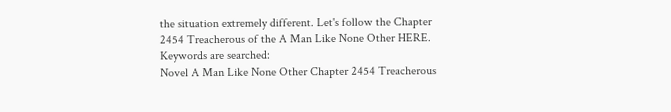the situation extremely different. Let's follow the Chapter
2454 Treacherous of the A Man Like None Other HERE.
Keywords are searched:
Novel A Man Like None Other Chapter 2454 Treacherous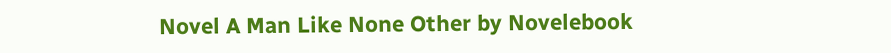Novel A Man Like None Other by Novelebook